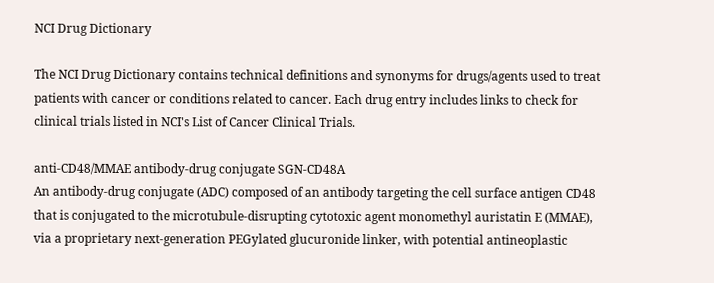NCI Drug Dictionary

The NCI Drug Dictionary contains technical definitions and synonyms for drugs/agents used to treat patients with cancer or conditions related to cancer. Each drug entry includes links to check for clinical trials listed in NCI's List of Cancer Clinical Trials.

anti-CD48/MMAE antibody-drug conjugate SGN-CD48A
An antibody-drug conjugate (ADC) composed of an antibody targeting the cell surface antigen CD48 that is conjugated to the microtubule-disrupting cytotoxic agent monomethyl auristatin E (MMAE), via a proprietary next-generation PEGylated glucuronide linker, with potential antineoplastic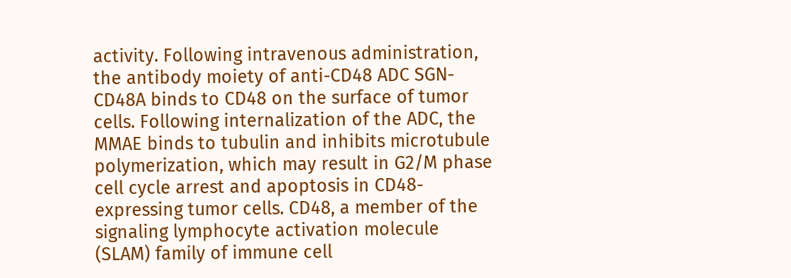activity. Following intravenous administration, the antibody moiety of anti-CD48 ADC SGN-CD48A binds to CD48 on the surface of tumor cells. Following internalization of the ADC, the MMAE binds to tubulin and inhibits microtubule polymerization, which may result in G2/M phase cell cycle arrest and apoptosis in CD48-expressing tumor cells. CD48, a member of the signaling lymphocyte activation molecule (SLAM) family of immune cell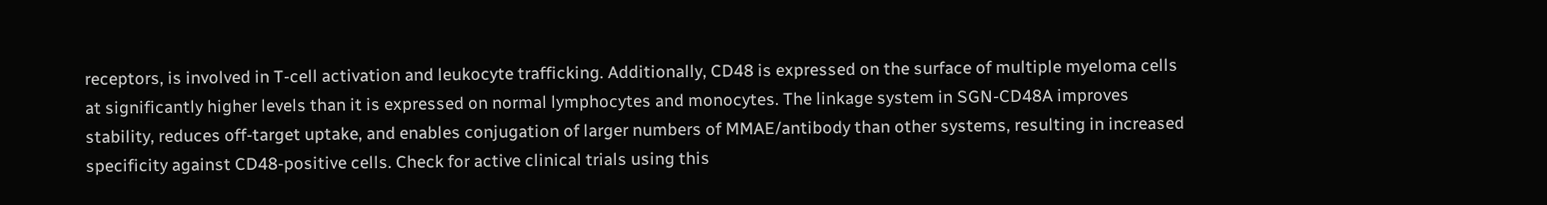receptors, is involved in T-cell activation and leukocyte trafficking. Additionally, CD48 is expressed on the surface of multiple myeloma cells at significantly higher levels than it is expressed on normal lymphocytes and monocytes. The linkage system in SGN-CD48A improves stability, reduces off-target uptake, and enables conjugation of larger numbers of MMAE/antibody than other systems, resulting in increased specificity against CD48-positive cells. Check for active clinical trials using this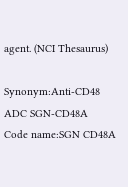agent. (NCI Thesaurus)

Synonym:Anti-CD48 ADC SGN-CD48A
Code name:SGN CD48A